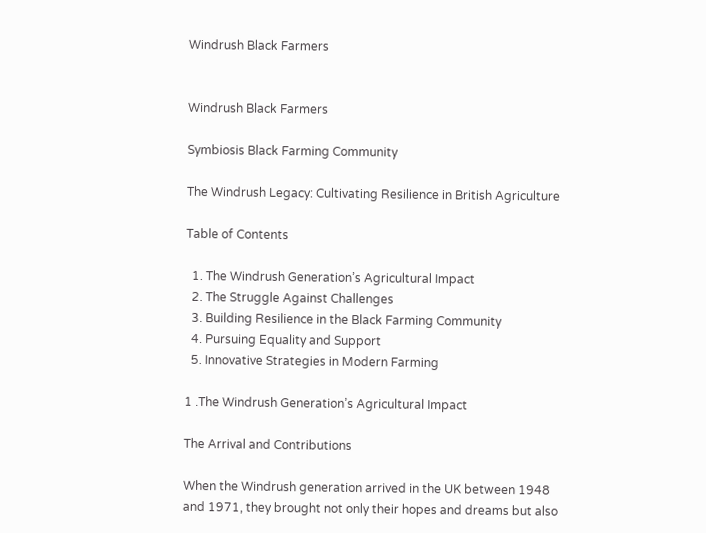Windrush Black Farmers


Windrush Black Farmers

Symbiosis Black Farming Community

The Windrush Legacy: Cultivating Resilience in British Agriculture

Table of Contents

  1. The Windrush Generation’s Agricultural Impact
  2. The Struggle Against Challenges
  3. Building Resilience in the Black Farming Community
  4. Pursuing Equality and Support
  5. Innovative Strategies in Modern Farming

1 .The Windrush Generation’s Agricultural Impact

The Arrival and Contributions

When the Windrush generation arrived in the UK between 1948 and 1971, they brought not only their hopes and dreams but also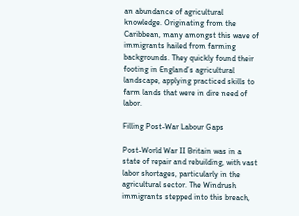an abundance of agricultural knowledge. Originating from the Caribbean, many amongst this wave of immigrants hailed from farming backgrounds. They quickly found their footing in England’s agricultural landscape, applying practiced skills to farm lands that were in dire need of labor.

Filling Post-War Labour Gaps

Post-World War II Britain was in a state of repair and rebuilding, with vast labor shortages, particularly in the agricultural sector. The Windrush immigrants stepped into this breach,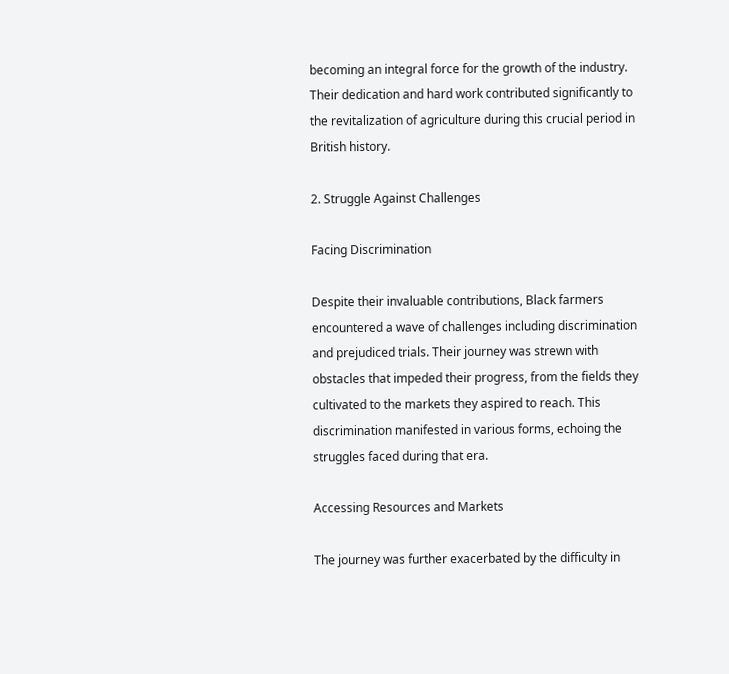becoming an integral force for the growth of the industry. Their dedication and hard work contributed significantly to the revitalization of agriculture during this crucial period in British history.

2. Struggle Against Challenges

Facing Discrimination

Despite their invaluable contributions, Black farmers encountered a wave of challenges including discrimination and prejudiced trials. Their journey was strewn with obstacles that impeded their progress, from the fields they cultivated to the markets they aspired to reach. This discrimination manifested in various forms, echoing the struggles faced during that era.

Accessing Resources and Markets

The journey was further exacerbated by the difficulty in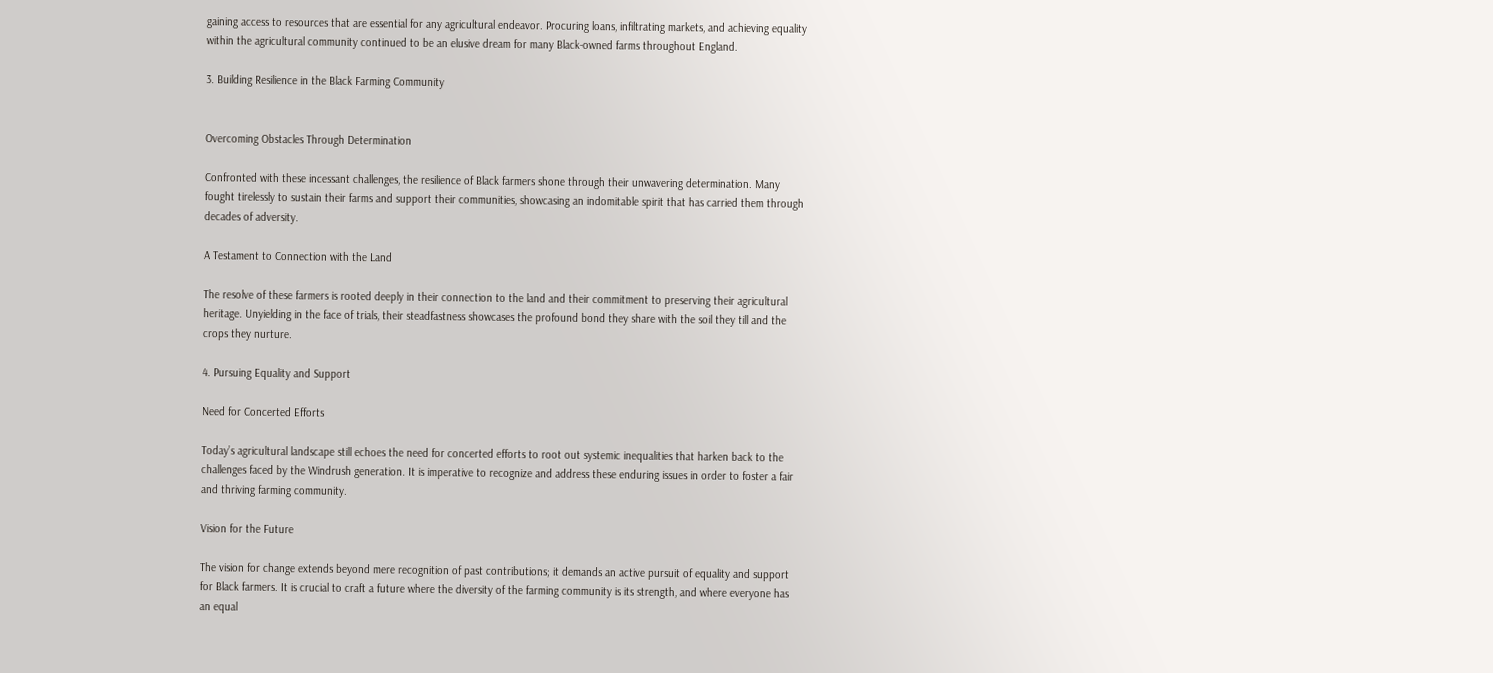gaining access to resources that are essential for any agricultural endeavor. Procuring loans, infiltrating markets, and achieving equality within the agricultural community continued to be an elusive dream for many Black-owned farms throughout England.

3. Building Resilience in the Black Farming Community


Overcoming Obstacles Through Determination

Confronted with these incessant challenges, the resilience of Black farmers shone through their unwavering determination. Many fought tirelessly to sustain their farms and support their communities, showcasing an indomitable spirit that has carried them through decades of adversity.

A Testament to Connection with the Land

The resolve of these farmers is rooted deeply in their connection to the land and their commitment to preserving their agricultural heritage. Unyielding in the face of trials, their steadfastness showcases the profound bond they share with the soil they till and the crops they nurture.

4. Pursuing Equality and Support

Need for Concerted Efforts

Today’s agricultural landscape still echoes the need for concerted efforts to root out systemic inequalities that harken back to the challenges faced by the Windrush generation. It is imperative to recognize and address these enduring issues in order to foster a fair and thriving farming community.

Vision for the Future

The vision for change extends beyond mere recognition of past contributions; it demands an active pursuit of equality and support for Black farmers. It is crucial to craft a future where the diversity of the farming community is its strength, and where everyone has an equal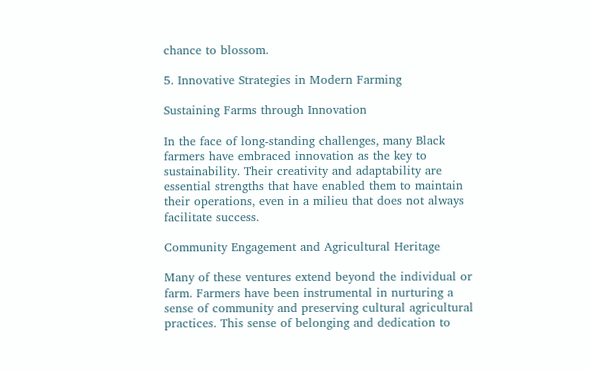chance to blossom.

5. Innovative Strategies in Modern Farming

Sustaining Farms through Innovation

In the face of long-standing challenges, many Black farmers have embraced innovation as the key to sustainability. Their creativity and adaptability are essential strengths that have enabled them to maintain their operations, even in a milieu that does not always facilitate success.

Community Engagement and Agricultural Heritage

Many of these ventures extend beyond the individual or farm. Farmers have been instrumental in nurturing a sense of community and preserving cultural agricultural practices. This sense of belonging and dedication to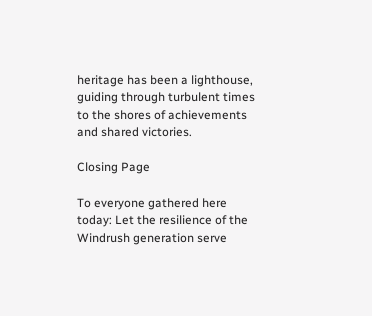heritage has been a lighthouse, guiding through turbulent times to the shores of achievements and shared victories.

Closing Page

To everyone gathered here today: Let the resilience of the Windrush generation serve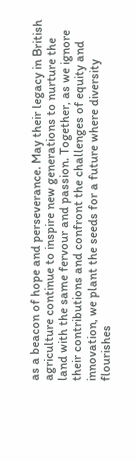as a beacon of hope and perseverance. May their legacy in British agriculture continue to inspire new generations to nurture the land with the same fervour and passion. Together, as we ignore their contributions and confront the challenges of equity and innovation, we plant the seeds for a future where diversity flourishes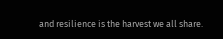and resilience is the harvest we all share.